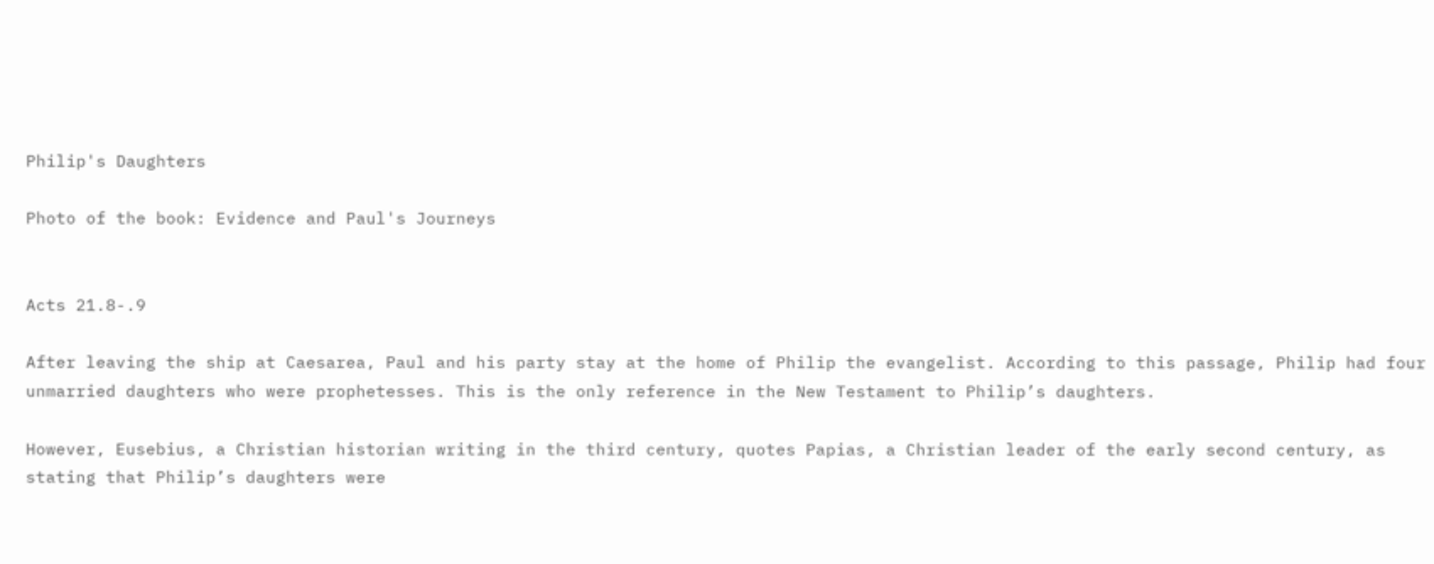Philip's Daughters

Photo of the book: Evidence and Paul's Journeys


Acts 21.8-.9

After leaving the ship at Caesarea, Paul and his party stay at the home of Philip the evangelist. According to this passage, Philip had four unmarried daughters who were prophetesses. This is the only reference in the New Testament to Philip’s daughters.

However, Eusebius, a Christian historian writing in the third century, quotes Papias, a Christian leader of the early second century, as stating that Philip’s daughters were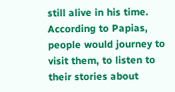still alive in his time. According to Papias, people would journey to visit them, to listen to their stories about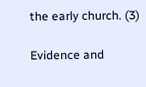the early church. (3)

Evidence and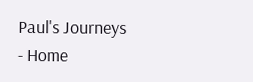Paul's Journeys - Home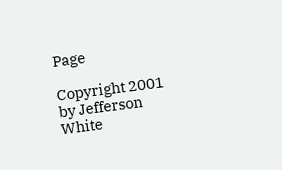Page

Copyright 2001 by Jefferson White